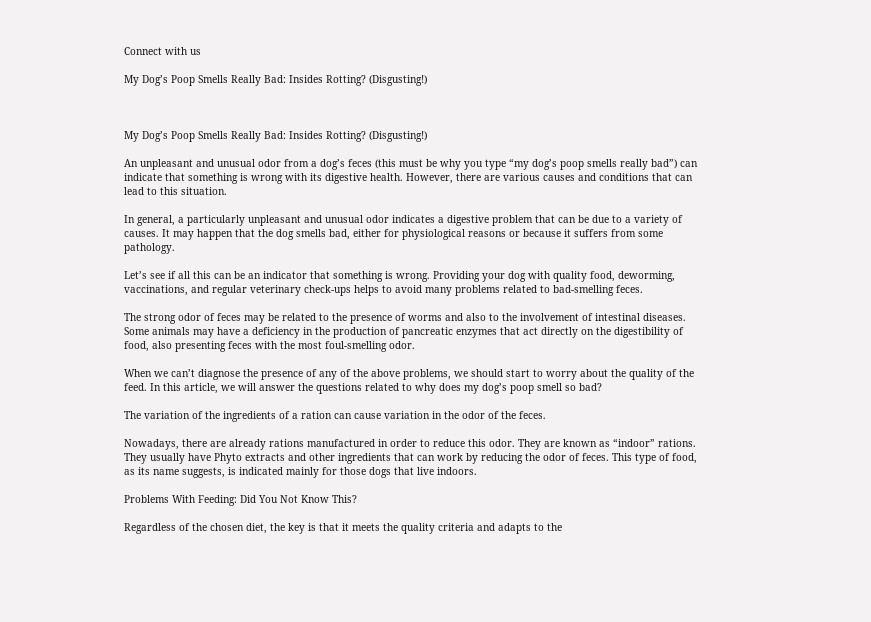Connect with us

My Dog’s Poop Smells Really Bad: Insides Rotting? (Disgusting!)



My Dog’s Poop Smells Really Bad: Insides Rotting? (Disgusting!)

An unpleasant and unusual odor from a dog’s feces (this must be why you type “my dog’s poop smells really bad”) can indicate that something is wrong with its digestive health. However, there are various causes and conditions that can lead to this situation.

In general, a particularly unpleasant and unusual odor indicates a digestive problem that can be due to a variety of causes. It may happen that the dog smells bad, either for physiological reasons or because it suffers from some pathology.

Let’s see if all this can be an indicator that something is wrong. Providing your dog with quality food, deworming, vaccinations, and regular veterinary check-ups helps to avoid many problems related to bad-smelling feces.

The strong odor of feces may be related to the presence of worms and also to the involvement of intestinal diseases. Some animals may have a deficiency in the production of pancreatic enzymes that act directly on the digestibility of food, also presenting feces with the most foul-smelling odor.

When we can’t diagnose the presence of any of the above problems, we should start to worry about the quality of the feed. In this article, we will answer the questions related to why does my dog’s poop smell so bad?

The variation of the ingredients of a ration can cause variation in the odor of the feces.

Nowadays, there are already rations manufactured in order to reduce this odor. They are known as “indoor” rations. They usually have Phyto extracts and other ingredients that can work by reducing the odor of feces. This type of food, as its name suggests, is indicated mainly for those dogs that live indoors.

Problems With Feeding: Did You Not Know This?

Regardless of the chosen diet, the key is that it meets the quality criteria and adapts to the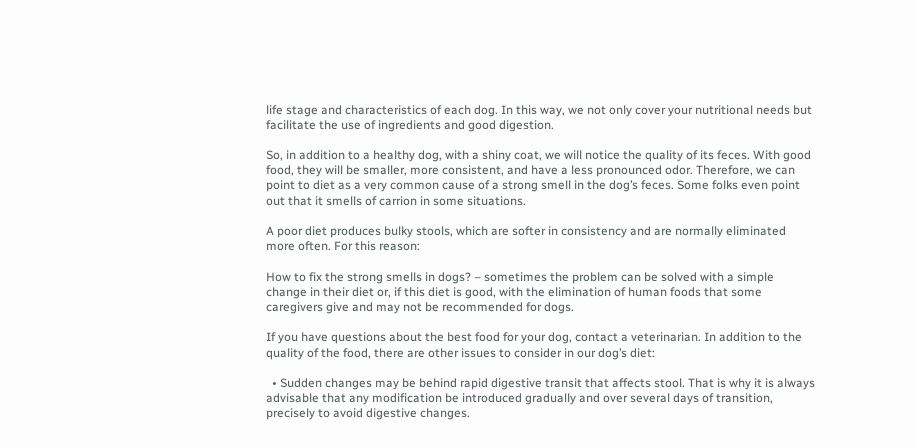life stage and characteristics of each dog. In this way, we not only cover your nutritional needs but facilitate the use of ingredients and good digestion.

So, in addition to a healthy dog, with a shiny coat, we will notice the quality of its feces. With good food, they will be smaller, more consistent, and have a less pronounced odor. Therefore, we can point to diet as a very common cause of a strong smell in the dog’s feces. Some folks even point out that it smells of carrion in some situations.

A poor diet produces bulky stools, which are softer in consistency and are normally eliminated more often. For this reason:

How to fix the strong smells in dogs? – sometimes the problem can be solved with a simple change in their diet or, if this diet is good, with the elimination of human foods that some caregivers give and may not be recommended for dogs.

If you have questions about the best food for your dog, contact a veterinarian. In addition to the quality of the food, there are other issues to consider in our dog’s diet:

  • Sudden changes may be behind rapid digestive transit that affects stool. That is why it is always advisable that any modification be introduced gradually and over several days of transition, precisely to avoid digestive changes.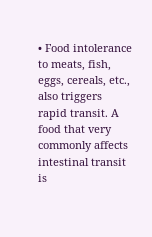• Food intolerance to meats, fish, eggs, cereals, etc., also triggers rapid transit. A food that very commonly affects intestinal transit is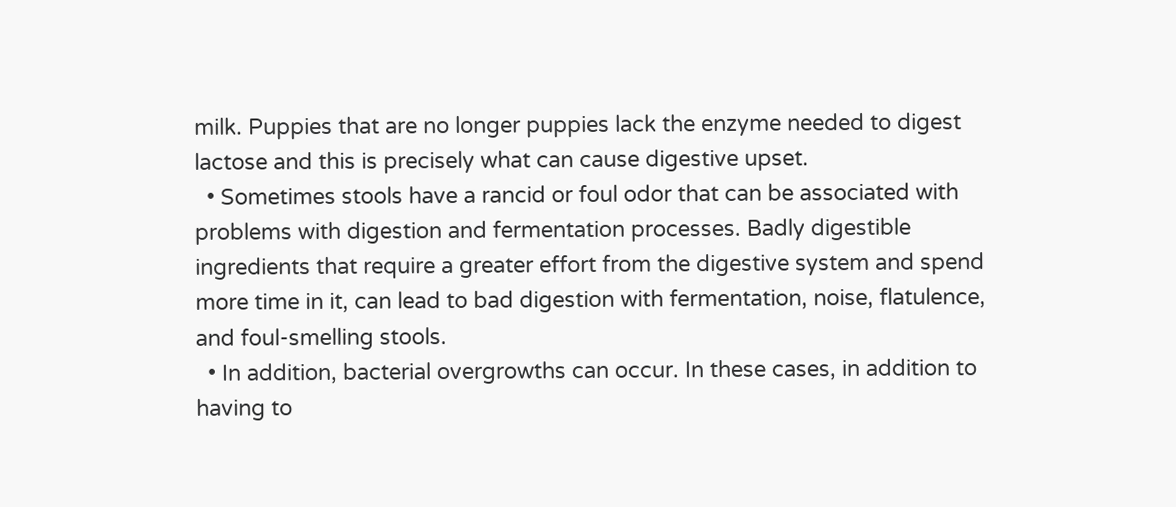milk. Puppies that are no longer puppies lack the enzyme needed to digest lactose and this is precisely what can cause digestive upset.
  • Sometimes stools have a rancid or foul odor that can be associated with problems with digestion and fermentation processes. Badly digestible ingredients that require a greater effort from the digestive system and spend more time in it, can lead to bad digestion with fermentation, noise, flatulence, and foul-smelling stools.
  • In addition, bacterial overgrowths can occur. In these cases, in addition to having to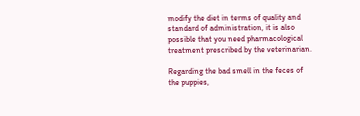modify the diet in terms of quality and standard of administration, it is also possible that you need pharmacological treatment prescribed by the veterinarian.

Regarding the bad smell in the feces of the puppies,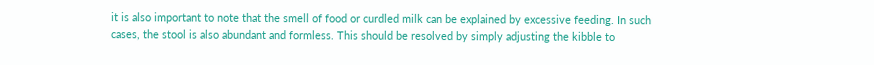it is also important to note that the smell of food or curdled milk can be explained by excessive feeding. In such cases, the stool is also abundant and formless. This should be resolved by simply adjusting the kibble to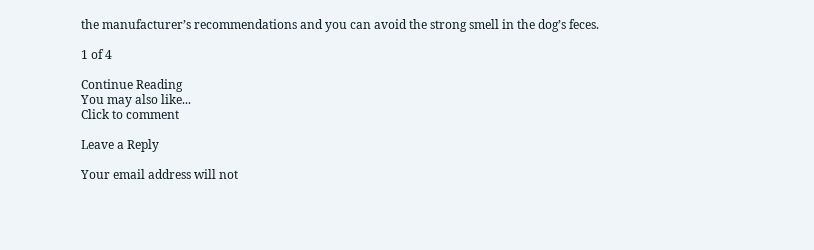the manufacturer’s recommendations and you can avoid the strong smell in the dog’s feces.

1 of 4

Continue Reading
You may also like...
Click to comment

Leave a Reply

Your email address will not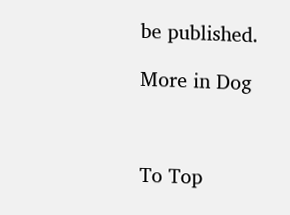be published.

More in Dog



To Top